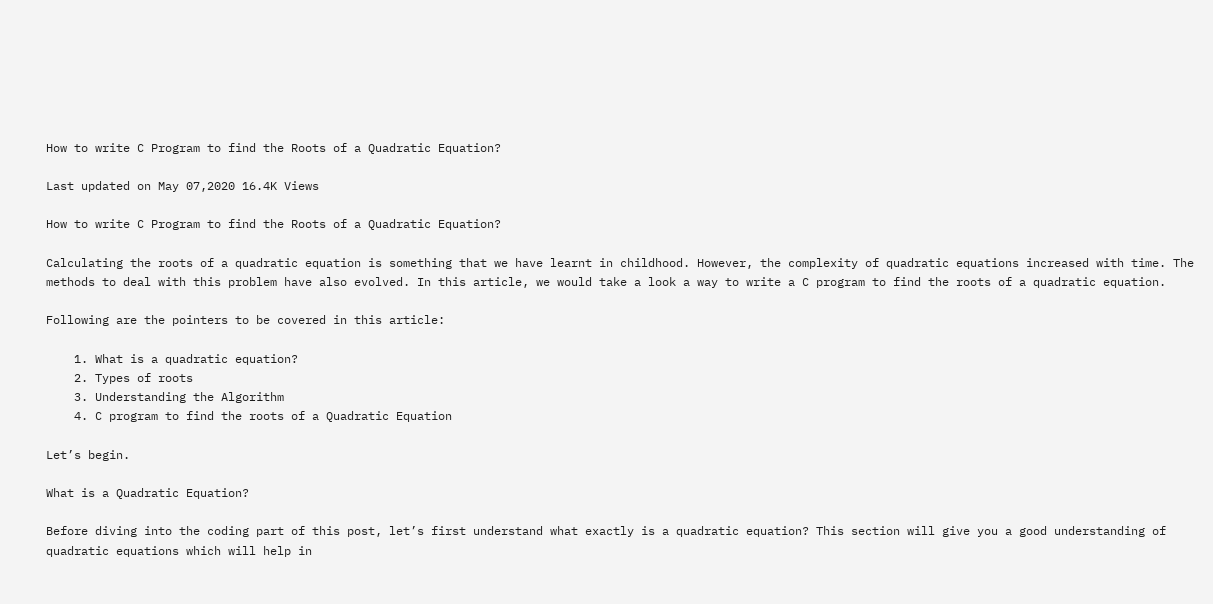How to write C Program to find the Roots of a Quadratic Equation?

Last updated on May 07,2020 16.4K Views

How to write C Program to find the Roots of a Quadratic Equation?

Calculating the roots of a quadratic equation is something that we have learnt in childhood. However, the complexity of quadratic equations increased with time. The methods to deal with this problem have also evolved. In this article, we would take a look a way to write a C program to find the roots of a quadratic equation.

Following are the pointers to be covered in this article:

    1. What is a quadratic equation?
    2. Types of roots
    3. Understanding the Algorithm
    4. C program to find the roots of a Quadratic Equation

Let’s begin.

What is a Quadratic Equation?

Before diving into the coding part of this post, let’s first understand what exactly is a quadratic equation? This section will give you a good understanding of quadratic equations which will help in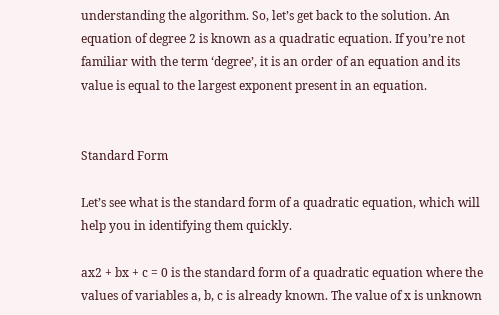understanding the algorithm. So, let’s get back to the solution. An equation of degree 2 is known as a quadratic equation. If you’re not familiar with the term ‘degree’, it is an order of an equation and its value is equal to the largest exponent present in an equation.


Standard Form

Let’s see what is the standard form of a quadratic equation, which will help you in identifying them quickly.

ax2 + bx + c = 0 is the standard form of a quadratic equation where the values of variables a, b, c is already known. The value of x is unknown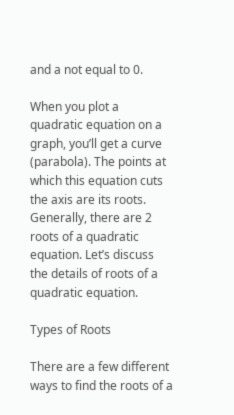and a not equal to 0.

When you plot a quadratic equation on a graph, you’ll get a curve (parabola). The points at which this equation cuts the axis are its roots. Generally, there are 2  roots of a quadratic equation. Let’s discuss the details of roots of a quadratic equation.

Types of Roots

There are a few different ways to find the roots of a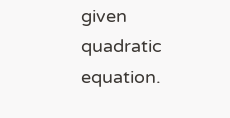given quadratic equation.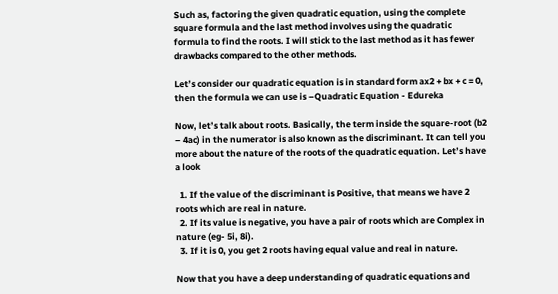Such as, factoring the given quadratic equation, using the complete square formula and the last method involves using the quadratic formula to find the roots. I will stick to the last method as it has fewer drawbacks compared to the other methods.

Let’s consider our quadratic equation is in standard form ax2 + bx + c = 0, then the formula we can use is –Quadratic Equation - Edureka

Now, let’s talk about roots. Basically, the term inside the square-root (b2 – 4ac) in the numerator is also known as the discriminant. It can tell you more about the nature of the roots of the quadratic equation. Let’s have a look

  1. If the value of the discriminant is Positive, that means we have 2 roots which are real in nature.
  2. If its value is negative, you have a pair of roots which are Complex in nature (eg- 5i, 8i).
  3. If it is 0, you get 2 roots having equal value and real in nature.

Now that you have a deep understanding of quadratic equations and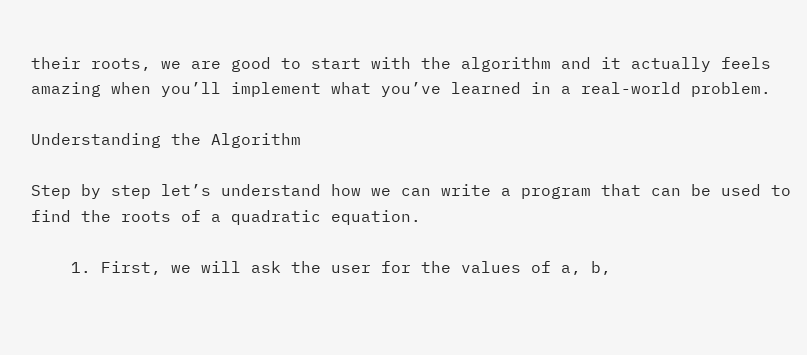their roots, we are good to start with the algorithm and it actually feels amazing when you’ll implement what you’ve learned in a real-world problem.

Understanding the Algorithm

Step by step let’s understand how we can write a program that can be used to find the roots of a quadratic equation.

    1. First, we will ask the user for the values of a, b,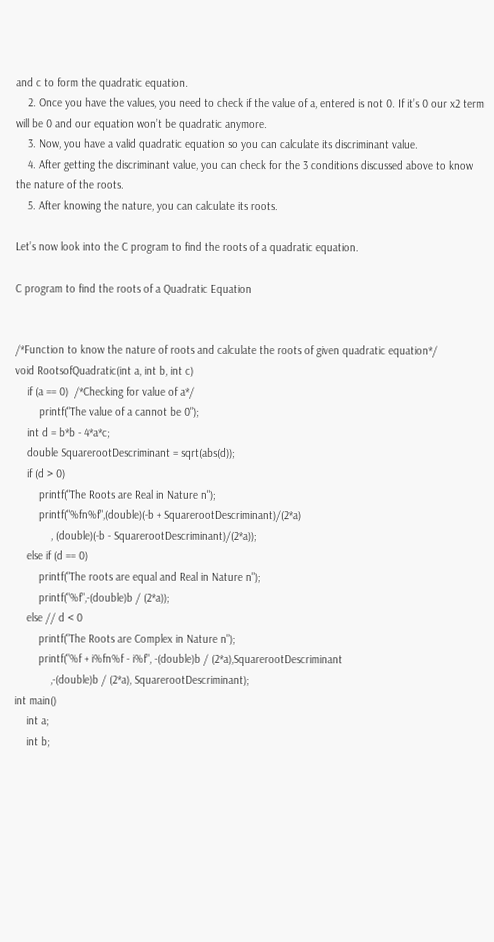and c to form the quadratic equation.
    2. Once you have the values, you need to check if the value of a, entered is not 0. If it’s 0 our x2 term will be 0 and our equation won’t be quadratic anymore.
    3. Now, you have a valid quadratic equation so you can calculate its discriminant value.
    4. After getting the discriminant value, you can check for the 3 conditions discussed above to know the nature of the roots.
    5. After knowing the nature, you can calculate its roots.

Let’s now look into the C program to find the roots of a quadratic equation.

C program to find the roots of a Quadratic Equation


/*Function to know the nature of roots and calculate the roots of given quadratic equation*/
void RootsofQuadratic(int a, int b, int c)
    if (a == 0)  /*Checking for value of a*/
        printf("The value of a cannot be 0");
    int d = b*b - 4*a*c;
    double SquarerootDescriminant = sqrt(abs(d));
    if (d > 0)
        printf("The Roots are Real in Nature n");
        printf("%fn%f",(double)(-b + SquarerootDescriminant)/(2*a)
            , (double)(-b - SquarerootDescriminant)/(2*a));
    else if (d == 0)
        printf("The roots are equal and Real in Nature n");
        printf("%f",-(double)b / (2*a));
    else // d < 0
        printf("The Roots are Complex in Nature n");
        printf("%f + i%fn%f - i%f", -(double)b / (2*a),SquarerootDescriminant
            ,-(double)b / (2*a), SquarerootDescriminant);
int main()
    int a;
    int b;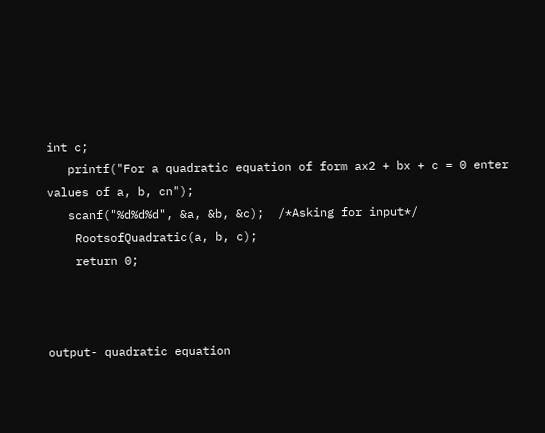int c;
   printf("For a quadratic equation of form ax2 + bx + c = 0 enter values of a, b, cn");
   scanf("%d%d%d", &a, &b, &c);  /*Asking for input*/
    RootsofQuadratic(a, b, c);
    return 0;



output- quadratic equation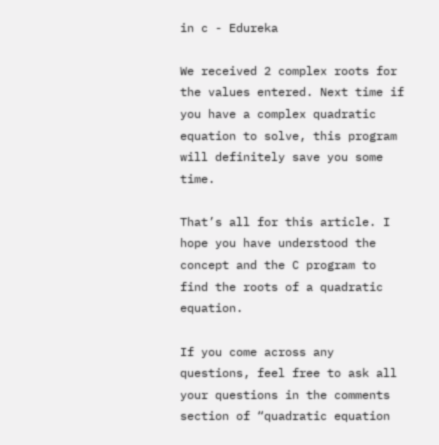in c - Edureka

We received 2 complex roots for the values entered. Next time if you have a complex quadratic equation to solve, this program will definitely save you some time.

That’s all for this article. I hope you have understood the concept and the C program to find the roots of a quadratic equation.

If you come across any questions, feel free to ask all your questions in the comments section of “quadratic equation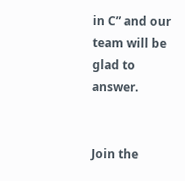in C” and our team will be glad to answer.


Join the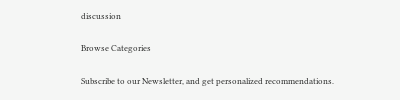discussion

Browse Categories

Subscribe to our Newsletter, and get personalized recommendations.